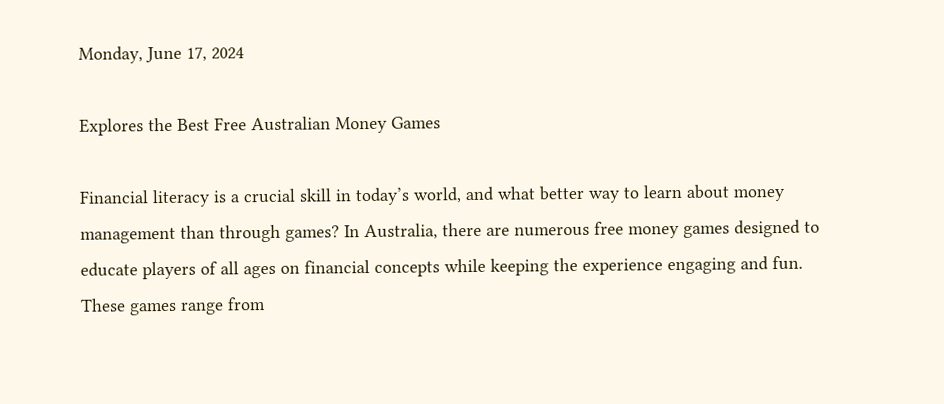Monday, June 17, 2024

Explores the Best Free Australian Money Games

Financial literacy is a crucial skill in today’s world, and what better way to learn about money management than through games? In Australia, there are numerous free money games designed to educate players of all ages on financial concepts while keeping the experience engaging and fun. These games range from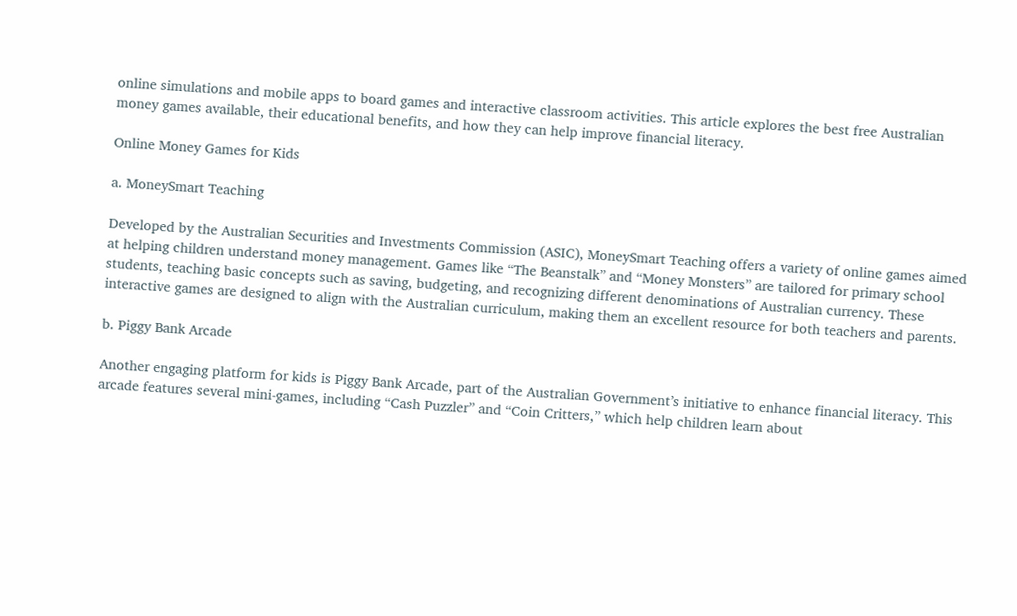online simulations and mobile apps to board games and interactive classroom activities. This article explores the best free Australian money games available, their educational benefits, and how they can help improve financial literacy.

Online Money Games for Kids

a. MoneySmart Teaching

Developed by the Australian Securities and Investments Commission (ASIC), MoneySmart Teaching offers a variety of online games aimed at helping children understand money management. Games like “The Beanstalk” and “Money Monsters” are tailored for primary school students, teaching basic concepts such as saving, budgeting, and recognizing different denominations of Australian currency. These interactive games are designed to align with the Australian curriculum, making them an excellent resource for both teachers and parents.

b. Piggy Bank Arcade

Another engaging platform for kids is Piggy Bank Arcade, part of the Australian Government’s initiative to enhance financial literacy. This arcade features several mini-games, including “Cash Puzzler” and “Coin Critters,” which help children learn about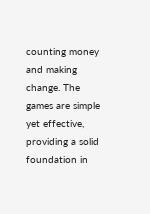counting money and making change. The games are simple yet effective, providing a solid foundation in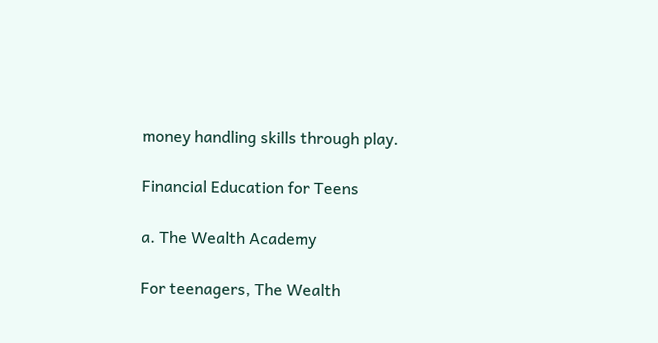money handling skills through play.

Financial Education for Teens

a. The Wealth Academy

For teenagers, The Wealth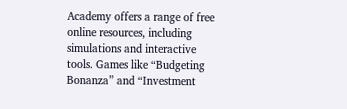Academy offers a range of free online resources, including simulations and interactive tools. Games like “Budgeting Bonanza” and “Investment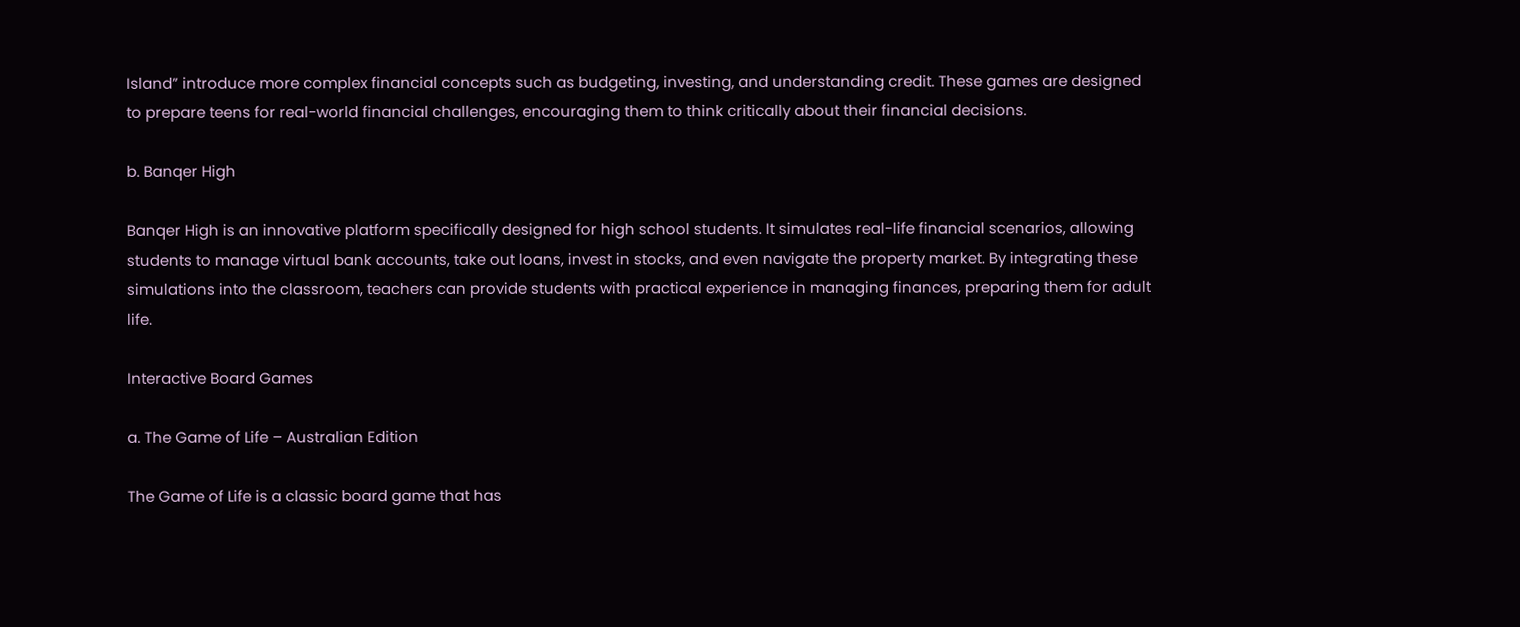Island” introduce more complex financial concepts such as budgeting, investing, and understanding credit. These games are designed to prepare teens for real-world financial challenges, encouraging them to think critically about their financial decisions.

b. Banqer High

Banqer High is an innovative platform specifically designed for high school students. It simulates real-life financial scenarios, allowing students to manage virtual bank accounts, take out loans, invest in stocks, and even navigate the property market. By integrating these simulations into the classroom, teachers can provide students with practical experience in managing finances, preparing them for adult life.

Interactive Board Games

a. The Game of Life – Australian Edition

The Game of Life is a classic board game that has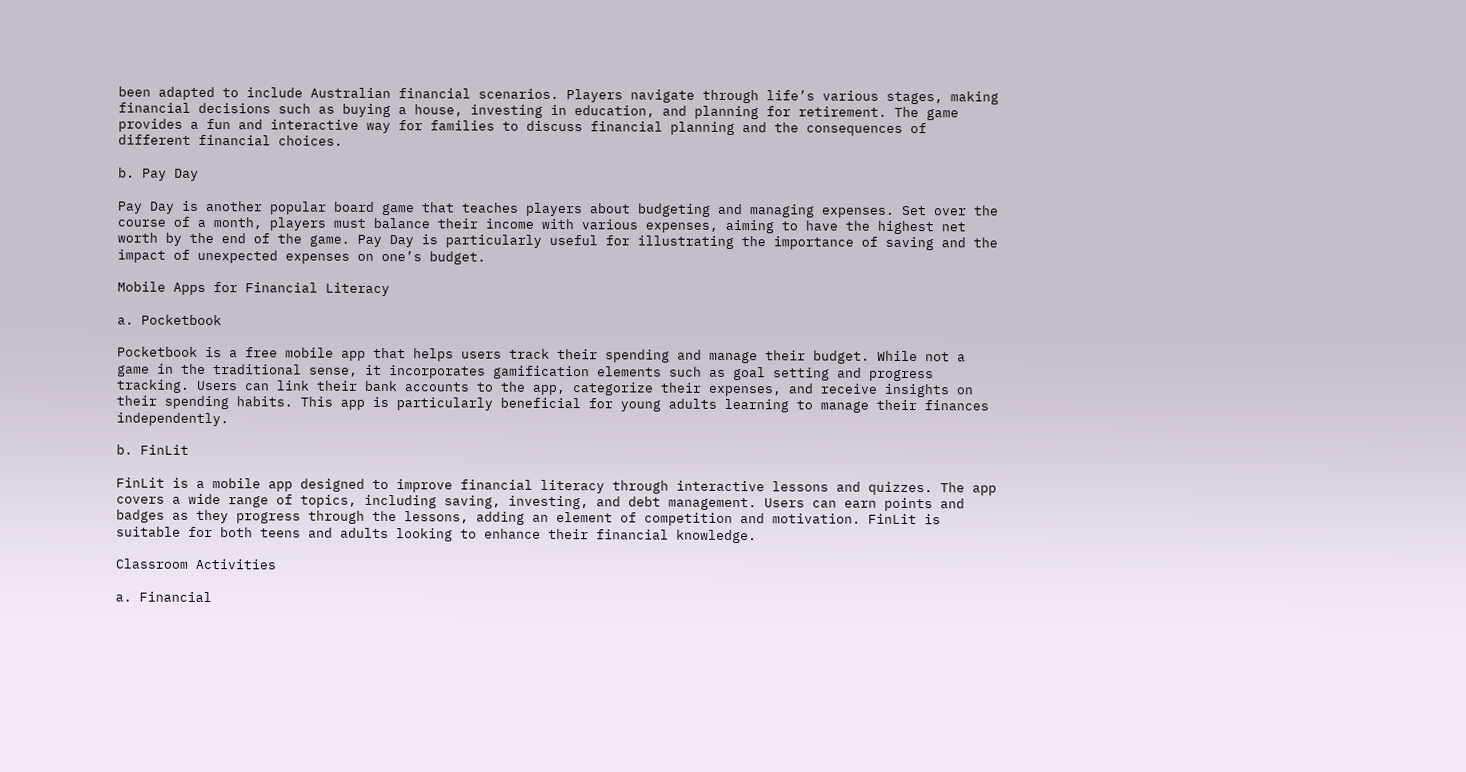been adapted to include Australian financial scenarios. Players navigate through life’s various stages, making financial decisions such as buying a house, investing in education, and planning for retirement. The game provides a fun and interactive way for families to discuss financial planning and the consequences of different financial choices.

b. Pay Day

Pay Day is another popular board game that teaches players about budgeting and managing expenses. Set over the course of a month, players must balance their income with various expenses, aiming to have the highest net worth by the end of the game. Pay Day is particularly useful for illustrating the importance of saving and the impact of unexpected expenses on one’s budget.

Mobile Apps for Financial Literacy

a. Pocketbook

Pocketbook is a free mobile app that helps users track their spending and manage their budget. While not a game in the traditional sense, it incorporates gamification elements such as goal setting and progress tracking. Users can link their bank accounts to the app, categorize their expenses, and receive insights on their spending habits. This app is particularly beneficial for young adults learning to manage their finances independently.

b. FinLit

FinLit is a mobile app designed to improve financial literacy through interactive lessons and quizzes. The app covers a wide range of topics, including saving, investing, and debt management. Users can earn points and badges as they progress through the lessons, adding an element of competition and motivation. FinLit is suitable for both teens and adults looking to enhance their financial knowledge.

Classroom Activities

a. Financial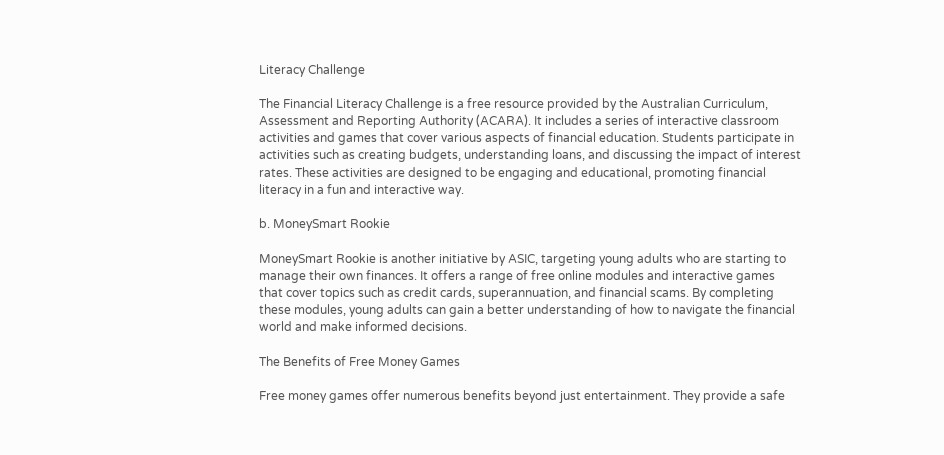Literacy Challenge

The Financial Literacy Challenge is a free resource provided by the Australian Curriculum, Assessment and Reporting Authority (ACARA). It includes a series of interactive classroom activities and games that cover various aspects of financial education. Students participate in activities such as creating budgets, understanding loans, and discussing the impact of interest rates. These activities are designed to be engaging and educational, promoting financial literacy in a fun and interactive way.

b. MoneySmart Rookie

MoneySmart Rookie is another initiative by ASIC, targeting young adults who are starting to manage their own finances. It offers a range of free online modules and interactive games that cover topics such as credit cards, superannuation, and financial scams. By completing these modules, young adults can gain a better understanding of how to navigate the financial world and make informed decisions.

The Benefits of Free Money Games

Free money games offer numerous benefits beyond just entertainment. They provide a safe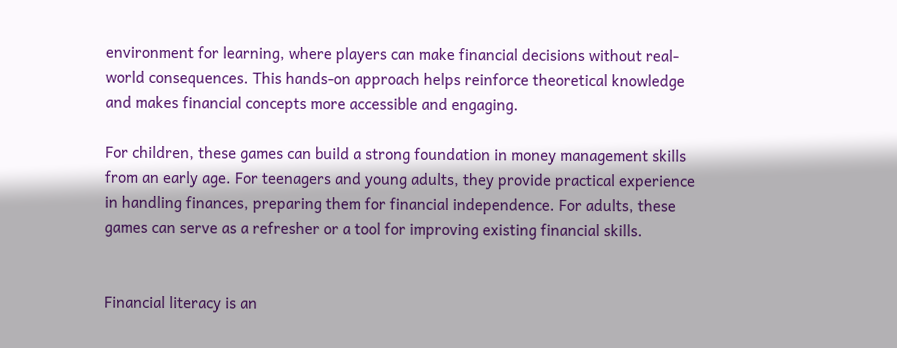environment for learning, where players can make financial decisions without real-world consequences. This hands-on approach helps reinforce theoretical knowledge and makes financial concepts more accessible and engaging.

For children, these games can build a strong foundation in money management skills from an early age. For teenagers and young adults, they provide practical experience in handling finances, preparing them for financial independence. For adults, these games can serve as a refresher or a tool for improving existing financial skills.


Financial literacy is an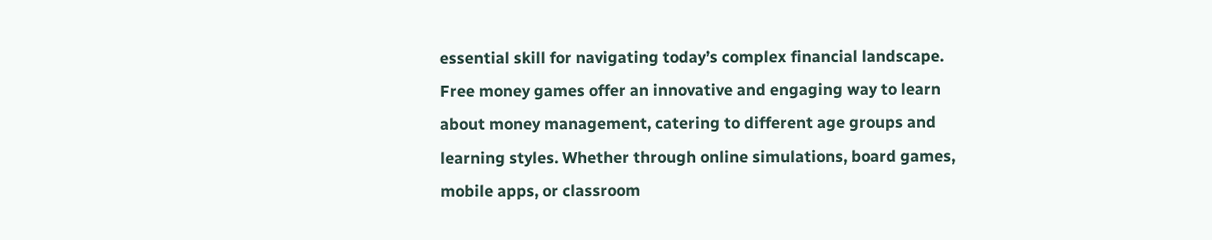essential skill for navigating today’s complex financial landscape. Free money games offer an innovative and engaging way to learn about money management, catering to different age groups and learning styles. Whether through online simulations, board games, mobile apps, or classroom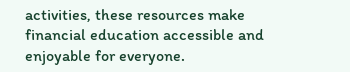activities, these resources make financial education accessible and enjoyable for everyone.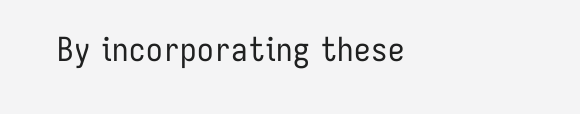By incorporating these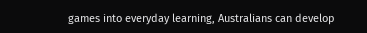games into everyday learning, Australians can develop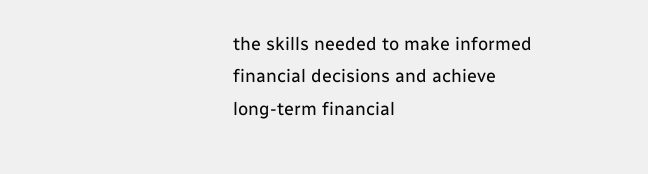the skills needed to make informed financial decisions and achieve long-term financial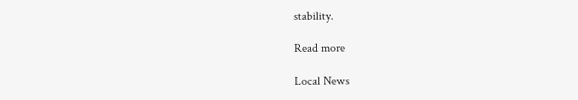stability.

Read more

Local News